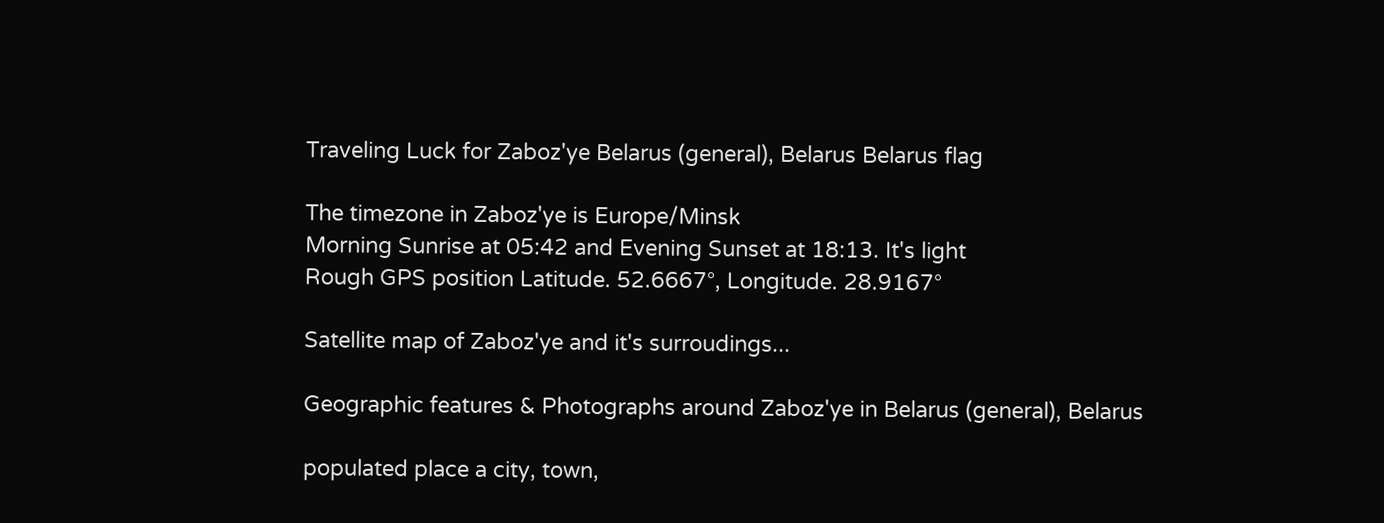Traveling Luck for Zaboz'ye Belarus (general), Belarus Belarus flag

The timezone in Zaboz'ye is Europe/Minsk
Morning Sunrise at 05:42 and Evening Sunset at 18:13. It's light
Rough GPS position Latitude. 52.6667°, Longitude. 28.9167°

Satellite map of Zaboz'ye and it's surroudings...

Geographic features & Photographs around Zaboz'ye in Belarus (general), Belarus

populated place a city, town,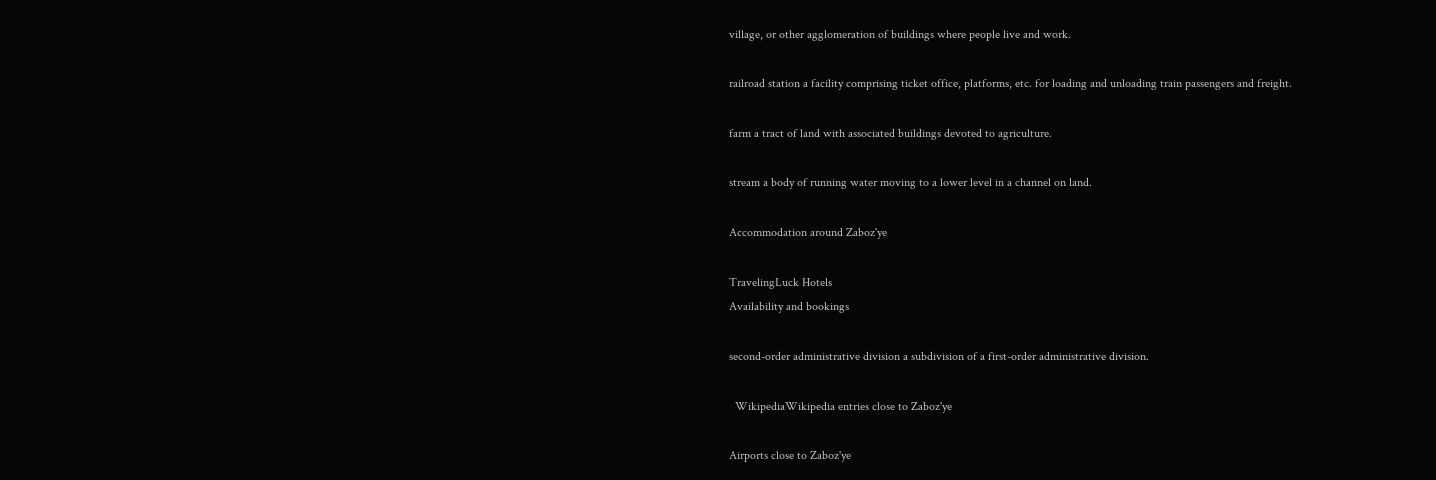village, or other agglomeration of buildings where people live and work.

railroad station a facility comprising ticket office, platforms, etc. for loading and unloading train passengers and freight.

farm a tract of land with associated buildings devoted to agriculture.

stream a body of running water moving to a lower level in a channel on land.

Accommodation around Zaboz'ye

TravelingLuck Hotels
Availability and bookings

second-order administrative division a subdivision of a first-order administrative division.

  WikipediaWikipedia entries close to Zaboz'ye

Airports close to Zaboz'ye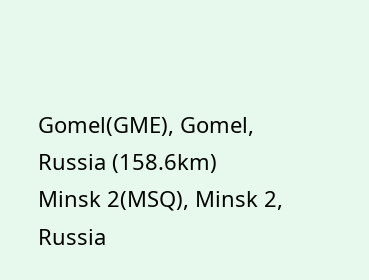Gomel(GME), Gomel, Russia (158.6km)
Minsk 2(MSQ), Minsk 2, Russia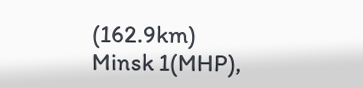(162.9km)
Minsk 1(MHP),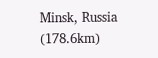Minsk, Russia (178.6km)